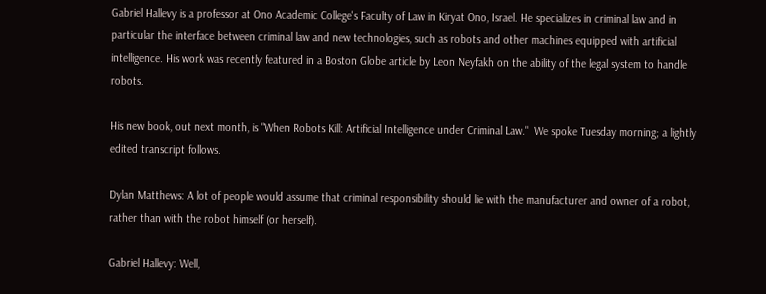Gabriel Hallevy is a professor at Ono Academic College's Faculty of Law in Kiryat Ono, Israel. He specializes in criminal law and in particular the interface between criminal law and new technologies, such as robots and other machines equipped with artificial intelligence. His work was recently featured in a Boston Globe article by Leon Neyfakh on the ability of the legal system to handle robots.

His new book, out next month, is "When Robots Kill: Artificial Intelligence under Criminal Law."  We spoke Tuesday morning; a lightly edited transcript follows.

Dylan Matthews: A lot of people would assume that criminal responsibility should lie with the manufacturer and owner of a robot, rather than with the robot himself (or herself).

Gabriel Hallevy: Well,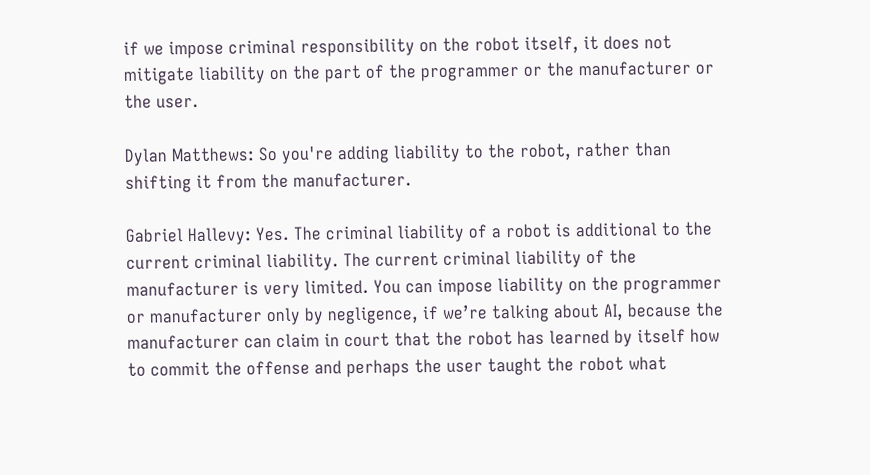if we impose criminal responsibility on the robot itself, it does not mitigate liability on the part of the programmer or the manufacturer or the user.

Dylan Matthews: So you're adding liability to the robot, rather than shifting it from the manufacturer.

Gabriel Hallevy: Yes. The criminal liability of a robot is additional to the current criminal liability. The current criminal liability of the manufacturer is very limited. You can impose liability on the programmer or manufacturer only by negligence, if we’re talking about AI, because the manufacturer can claim in court that the robot has learned by itself how to commit the offense and perhaps the user taught the robot what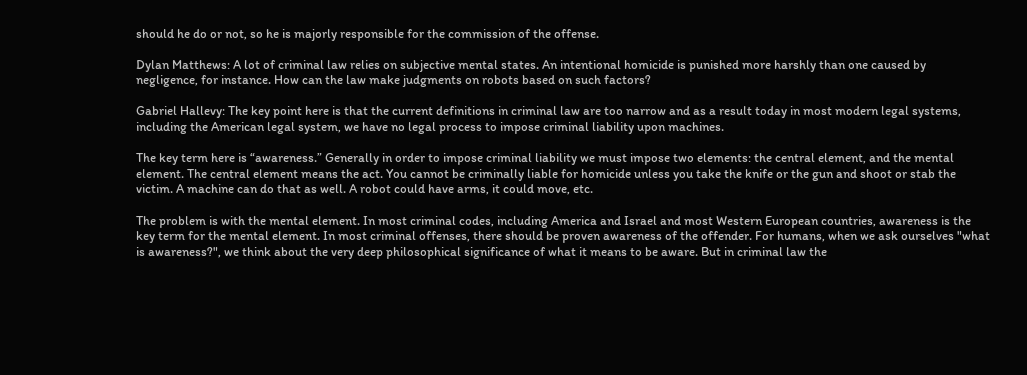should he do or not, so he is majorly responsible for the commission of the offense.

Dylan Matthews: A lot of criminal law relies on subjective mental states. An intentional homicide is punished more harshly than one caused by negligence, for instance. How can the law make judgments on robots based on such factors?

Gabriel Hallevy: The key point here is that the current definitions in criminal law are too narrow and as a result today in most modern legal systems, including the American legal system, we have no legal process to impose criminal liability upon machines.

The key term here is “awareness.” Generally in order to impose criminal liability we must impose two elements: the central element, and the mental element. The central element means the act. You cannot be criminally liable for homicide unless you take the knife or the gun and shoot or stab the victim. A machine can do that as well. A robot could have arms, it could move, etc.

The problem is with the mental element. In most criminal codes, including America and Israel and most Western European countries, awareness is the key term for the mental element. In most criminal offenses, there should be proven awareness of the offender. For humans, when we ask ourselves "what is awareness?", we think about the very deep philosophical significance of what it means to be aware. But in criminal law the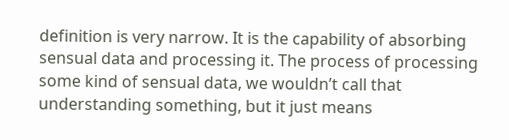definition is very narrow. It is the capability of absorbing sensual data and processing it. The process of processing some kind of sensual data, we wouldn’t call that understanding something, but it just means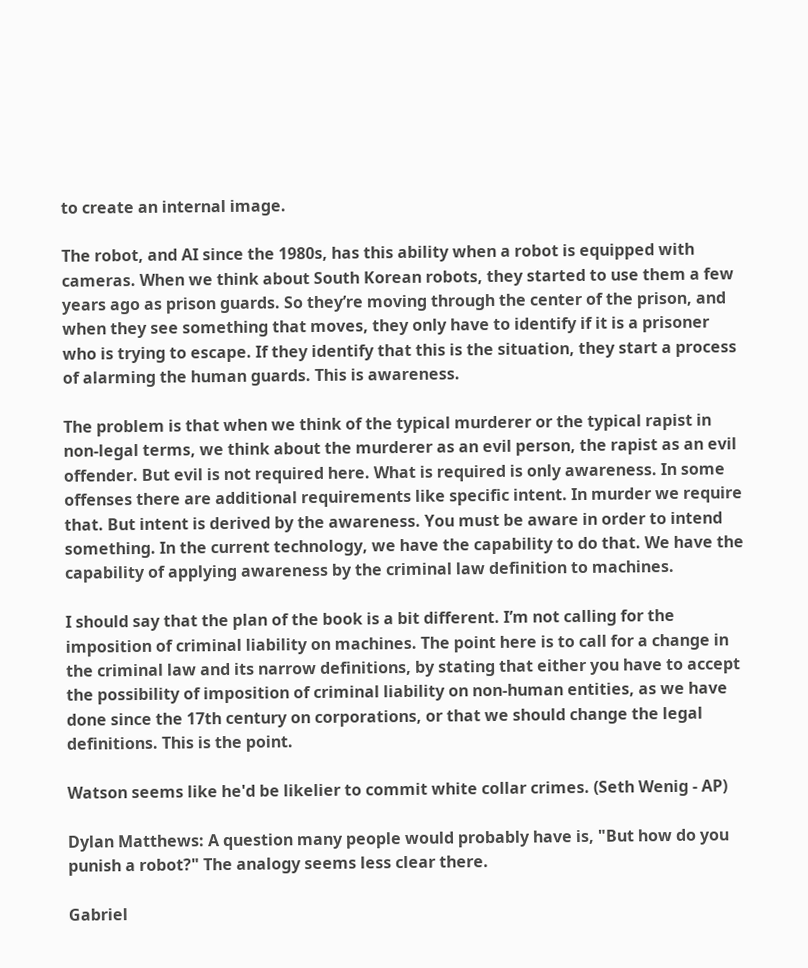to create an internal image.

The robot, and AI since the 1980s, has this ability when a robot is equipped with cameras. When we think about South Korean robots, they started to use them a few years ago as prison guards. So they’re moving through the center of the prison, and when they see something that moves, they only have to identify if it is a prisoner who is trying to escape. If they identify that this is the situation, they start a process of alarming the human guards. This is awareness.

The problem is that when we think of the typical murderer or the typical rapist in non-legal terms, we think about the murderer as an evil person, the rapist as an evil offender. But evil is not required here. What is required is only awareness. In some offenses there are additional requirements like specific intent. In murder we require that. But intent is derived by the awareness. You must be aware in order to intend something. In the current technology, we have the capability to do that. We have the capability of applying awareness by the criminal law definition to machines.

I should say that the plan of the book is a bit different. I’m not calling for the imposition of criminal liability on machines. The point here is to call for a change in the criminal law and its narrow definitions, by stating that either you have to accept the possibility of imposition of criminal liability on non-human entities, as we have done since the 17th century on corporations, or that we should change the legal definitions. This is the point.

Watson seems like he'd be likelier to commit white collar crimes. (Seth Wenig - AP)

Dylan Matthews: A question many people would probably have is, "But how do you punish a robot?" The analogy seems less clear there.

Gabriel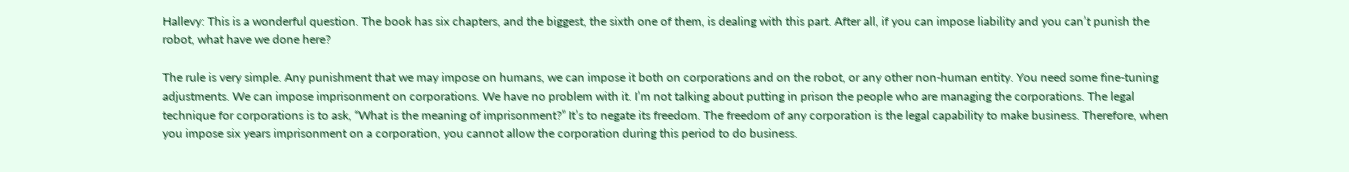Hallevy: This is a wonderful question. The book has six chapters, and the biggest, the sixth one of them, is dealing with this part. After all, if you can impose liability and you can’t punish the robot, what have we done here?

The rule is very simple. Any punishment that we may impose on humans, we can impose it both on corporations and on the robot, or any other non-human entity. You need some fine-tuning adjustments. We can impose imprisonment on corporations. We have no problem with it. I’m not talking about putting in prison the people who are managing the corporations. The legal technique for corporations is to ask, “What is the meaning of imprisonment?” It’s to negate its freedom. The freedom of any corporation is the legal capability to make business. Therefore, when you impose six years imprisonment on a corporation, you cannot allow the corporation during this period to do business.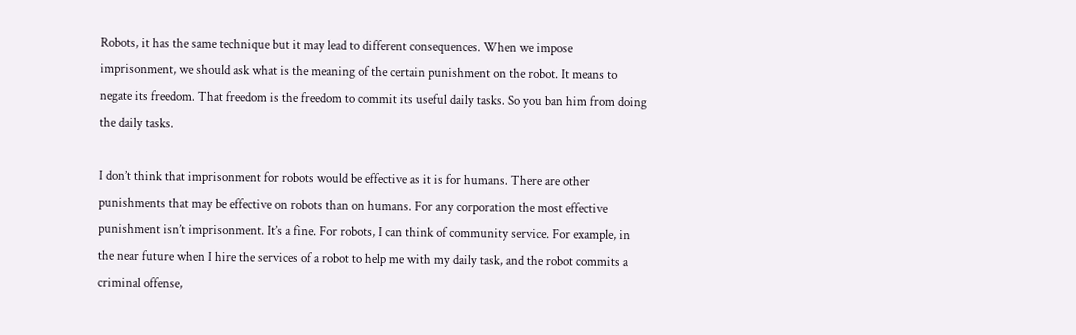Robots, it has the same technique but it may lead to different consequences. When we impose imprisonment, we should ask what is the meaning of the certain punishment on the robot. It means to negate its freedom. That freedom is the freedom to commit its useful daily tasks. So you ban him from doing the daily tasks.

I don’t think that imprisonment for robots would be effective as it is for humans. There are other punishments that may be effective on robots than on humans. For any corporation the most effective punishment isn’t imprisonment. It’s a fine. For robots, I can think of community service. For example, in the near future when I hire the services of a robot to help me with my daily task, and the robot commits a criminal offense,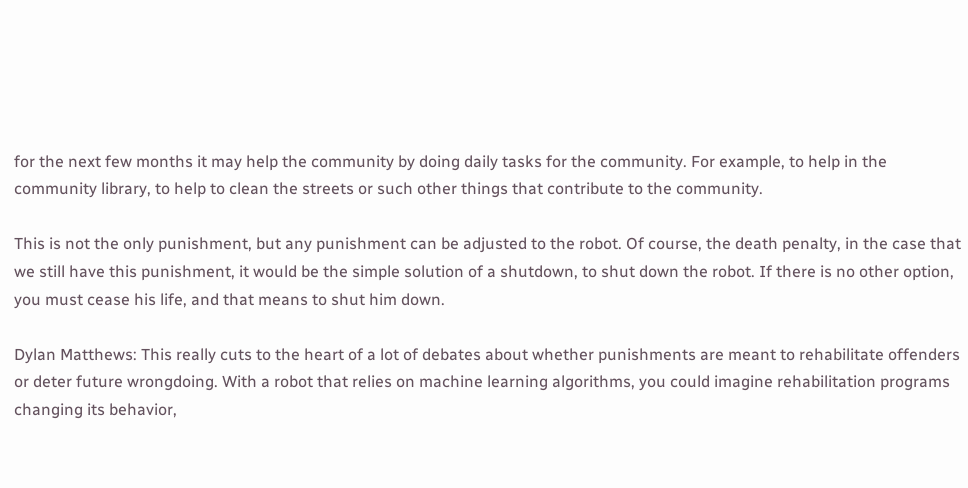for the next few months it may help the community by doing daily tasks for the community. For example, to help in the community library, to help to clean the streets or such other things that contribute to the community.

This is not the only punishment, but any punishment can be adjusted to the robot. Of course, the death penalty, in the case that we still have this punishment, it would be the simple solution of a shutdown, to shut down the robot. If there is no other option, you must cease his life, and that means to shut him down.

Dylan Matthews: This really cuts to the heart of a lot of debates about whether punishments are meant to rehabilitate offenders or deter future wrongdoing. With a robot that relies on machine learning algorithms, you could imagine rehabilitation programs changing its behavior,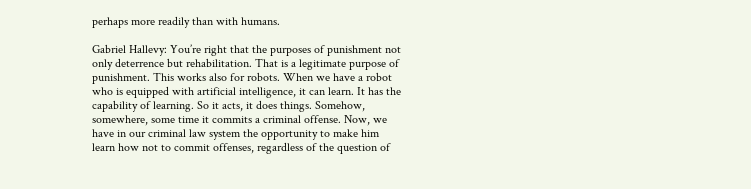perhaps more readily than with humans.

Gabriel Hallevy: You’re right that the purposes of punishment not only deterrence but rehabilitation. That is a legitimate purpose of punishment. This works also for robots. When we have a robot who is equipped with artificial intelligence, it can learn. It has the capability of learning. So it acts, it does things. Somehow, somewhere, some time it commits a criminal offense. Now, we have in our criminal law system the opportunity to make him learn how not to commit offenses, regardless of the question of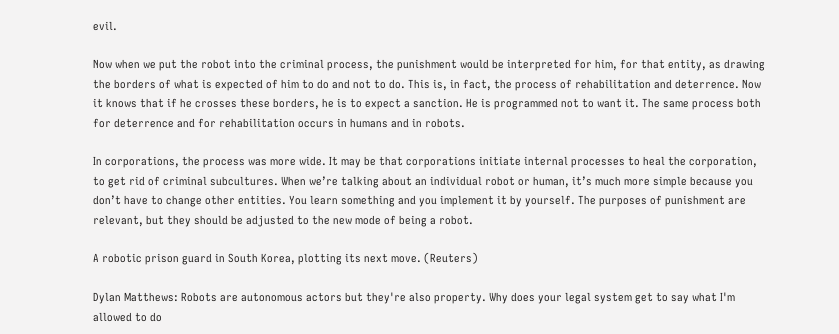evil.

Now when we put the robot into the criminal process, the punishment would be interpreted for him, for that entity, as drawing the borders of what is expected of him to do and not to do. This is, in fact, the process of rehabilitation and deterrence. Now it knows that if he crosses these borders, he is to expect a sanction. He is programmed not to want it. The same process both for deterrence and for rehabilitation occurs in humans and in robots.

In corporations, the process was more wide. It may be that corporations initiate internal processes to heal the corporation, to get rid of criminal subcultures. When we’re talking about an individual robot or human, it’s much more simple because you don’t have to change other entities. You learn something and you implement it by yourself. The purposes of punishment are relevant, but they should be adjusted to the new mode of being a robot.

A robotic prison guard in South Korea, plotting its next move. (Reuters)

Dylan Matthews: Robots are autonomous actors but they're also property. Why does your legal system get to say what I'm allowed to do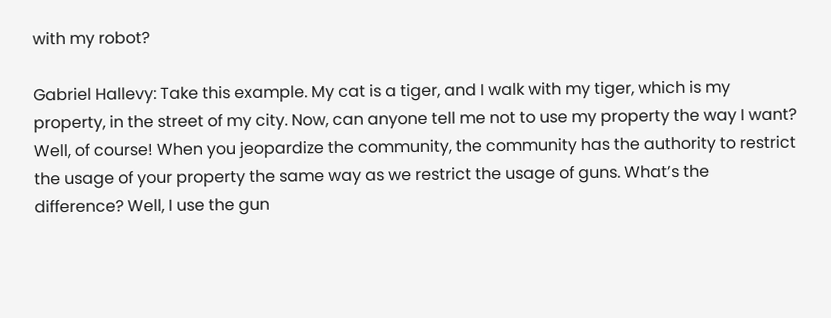with my robot?

Gabriel Hallevy: Take this example. My cat is a tiger, and I walk with my tiger, which is my property, in the street of my city. Now, can anyone tell me not to use my property the way I want? Well, of course! When you jeopardize the community, the community has the authority to restrict the usage of your property the same way as we restrict the usage of guns. What’s the difference? Well, I use the gun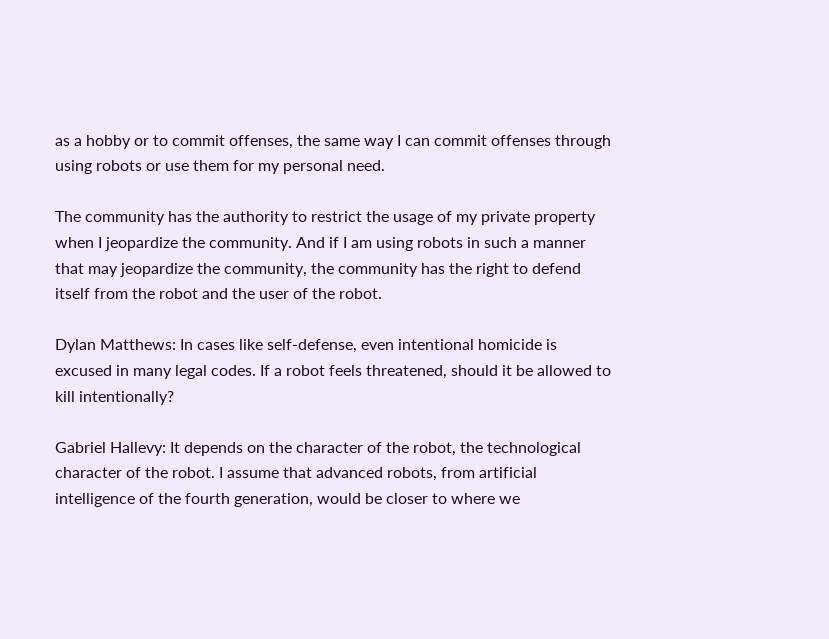as a hobby or to commit offenses, the same way I can commit offenses through using robots or use them for my personal need.

The community has the authority to restrict the usage of my private property when I jeopardize the community. And if I am using robots in such a manner that may jeopardize the community, the community has the right to defend itself from the robot and the user of the robot.

Dylan Matthews: In cases like self-defense, even intentional homicide is excused in many legal codes. If a robot feels threatened, should it be allowed to kill intentionally?

Gabriel Hallevy: It depends on the character of the robot, the technological character of the robot. I assume that advanced robots, from artificial intelligence of the fourth generation, would be closer to where we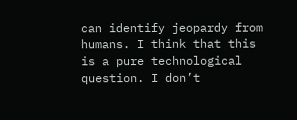can identify jeopardy from humans. I think that this is a pure technological question. I don’t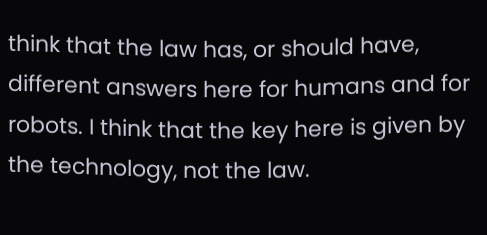think that the law has, or should have, different answers here for humans and for robots. I think that the key here is given by the technology, not the law.